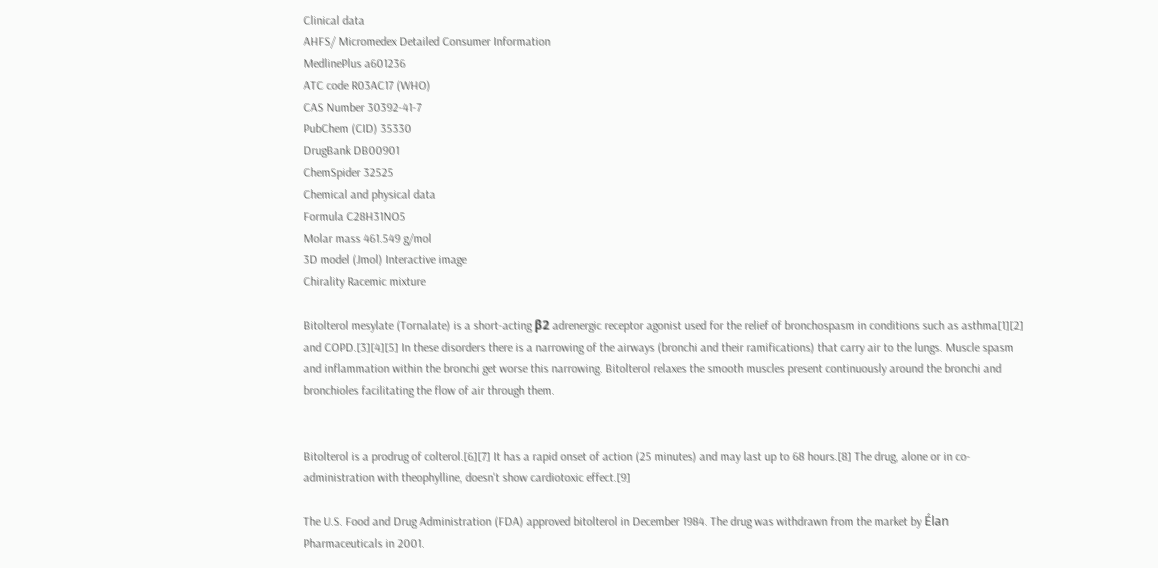Clinical data
AHFS/ Micromedex Detailed Consumer Information
MedlinePlus a601236
ATC code R03AC17 (WHO)
CAS Number 30392-41-7
PubChem (CID) 35330
DrugBank DB00901
ChemSpider 32525
Chemical and physical data
Formula C28H31NO5
Molar mass 461.549 g/mol
3D model (Jmol) Interactive image
Chirality Racemic mixture

Bitolterol mesylate (Tornalate) is a short-acting β2 adrenergic receptor agonist used for the relief of bronchospasm in conditions such as asthma[1][2] and COPD.[3][4][5] In these disorders there is a narrowing of the airways (bronchi and their ramifications) that carry air to the lungs. Muscle spasm and inflammation within the bronchi get worse this narrowing. Bitolterol relaxes the smooth muscles present continuously around the bronchi and bronchioles facilitating the flow of air through them.


Bitolterol is a prodrug of colterol.[6][7] It has a rapid onset of action (25 minutes) and may last up to 68 hours.[8] The drug, alone or in co-administration with theophylline, doesn't show cardiotoxic effect.[9]

The U.S. Food and Drug Administration (FDA) approved bitolterol in December 1984. The drug was withdrawn from the market by Élan Pharmaceuticals in 2001.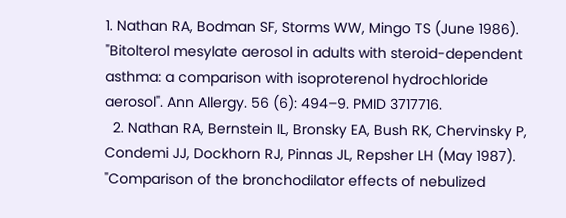1. Nathan RA, Bodman SF, Storms WW, Mingo TS (June 1986). "Bitolterol mesylate aerosol in adults with steroid-dependent asthma: a comparison with isoproterenol hydrochloride aerosol". Ann Allergy. 56 (6): 494–9. PMID 3717716.
  2. Nathan RA, Bernstein IL, Bronsky EA, Bush RK, Chervinsky P, Condemi JJ, Dockhorn RJ, Pinnas JL, Repsher LH (May 1987). "Comparison of the bronchodilator effects of nebulized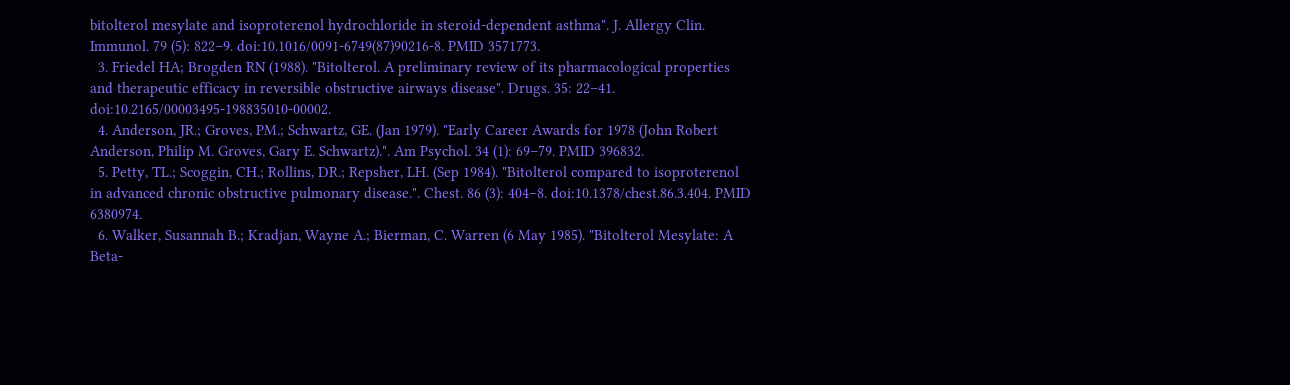bitolterol mesylate and isoproterenol hydrochloride in steroid-dependent asthma". J. Allergy Clin. Immunol. 79 (5): 822–9. doi:10.1016/0091-6749(87)90216-8. PMID 3571773.
  3. Friedel HA; Brogden RN (1988). "Bitolterol. A preliminary review of its pharmacological properties and therapeutic efficacy in reversible obstructive airways disease". Drugs. 35: 22–41. doi:10.2165/00003495-198835010-00002.
  4. Anderson, JR.; Groves, PM.; Schwartz, GE. (Jan 1979). "Early Career Awards for 1978 (John Robert Anderson, Philip M. Groves, Gary E. Schwartz).". Am Psychol. 34 (1): 69–79. PMID 396832.
  5. Petty, TL.; Scoggin, CH.; Rollins, DR.; Repsher, LH. (Sep 1984). "Bitolterol compared to isoproterenol in advanced chronic obstructive pulmonary disease.". Chest. 86 (3): 404–8. doi:10.1378/chest.86.3.404. PMID 6380974.
  6. Walker, Susannah B.; Kradjan, Wayne A.; Bierman, C. Warren (6 May 1985). "Bitolterol Mesylate: A Beta-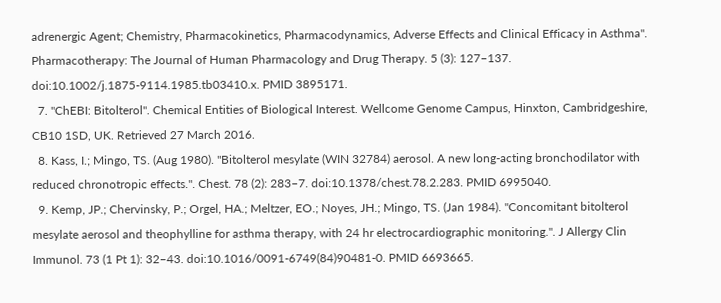adrenergic Agent; Chemistry, Pharmacokinetics, Pharmacodynamics, Adverse Effects and Clinical Efficacy in Asthma". Pharmacotherapy: The Journal of Human Pharmacology and Drug Therapy. 5 (3): 127–137. doi:10.1002/j.1875-9114.1985.tb03410.x. PMID 3895171.
  7. "ChEBI: Bitolterol". Chemical Entities of Biological Interest. Wellcome Genome Campus, Hinxton, Cambridgeshire, CB10 1SD, UK. Retrieved 27 March 2016.
  8. Kass, I.; Mingo, TS. (Aug 1980). "Bitolterol mesylate (WIN 32784) aerosol. A new long-acting bronchodilator with reduced chronotropic effects.". Chest. 78 (2): 283–7. doi:10.1378/chest.78.2.283. PMID 6995040.
  9. Kemp, JP.; Chervinsky, P.; Orgel, HA.; Meltzer, EO.; Noyes, JH.; Mingo, TS. (Jan 1984). "Concomitant bitolterol mesylate aerosol and theophylline for asthma therapy, with 24 hr electrocardiographic monitoring.". J Allergy Clin Immunol. 73 (1 Pt 1): 32–43. doi:10.1016/0091-6749(84)90481-0. PMID 6693665.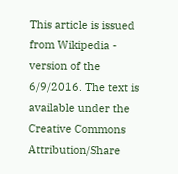This article is issued from Wikipedia - version of the 6/9/2016. The text is available under the Creative Commons Attribution/Share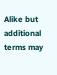Alike but additional terms may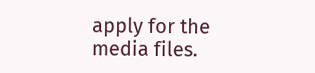apply for the media files.